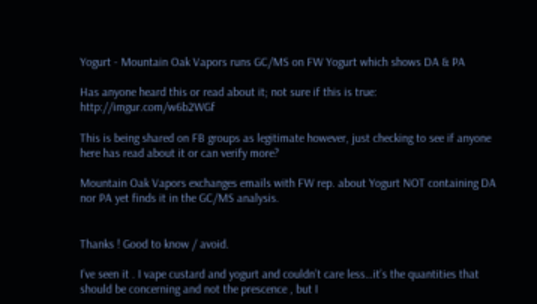Yogurt - Mountain Oak Vapors runs GC/MS on FW Yogurt which shows DA & PA

Has anyone heard this or read about it; not sure if this is true: http://imgur.com/w6b2WGf

This is being shared on FB groups as legitimate however, just checking to see if anyone here has read about it or can verify more?

Mountain Oak Vapors exchanges emails with FW rep. about Yogurt NOT containing DA nor PA yet finds it in the GC/MS analysis.


Thanks ! Good to know / avoid.

I’ve seen it . I vape custard and yogurt and couldn’t care less…it’s the quantities that should be concerning and not the prescence , but I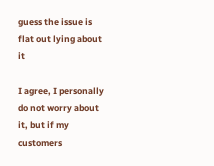guess the issue is flat out lying about it

I agree, I personally do not worry about it, but if my customers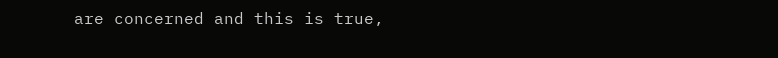are concerned and this is true,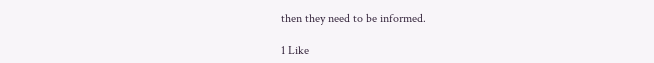then they need to be informed.

1 Like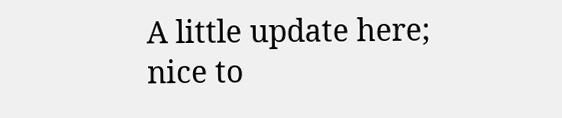A little update here; nice to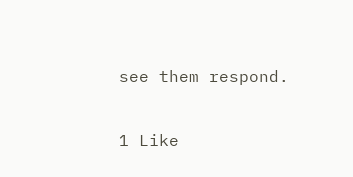see them respond.

1 Like